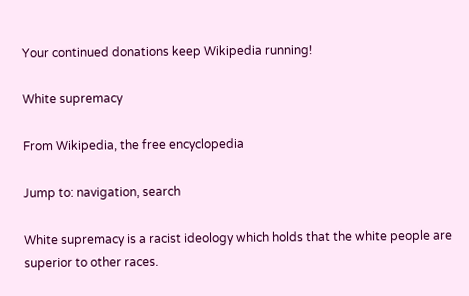Your continued donations keep Wikipedia running!

White supremacy

From Wikipedia, the free encyclopedia

Jump to: navigation, search

White supremacy is a racist ideology which holds that the white people are superior to other races.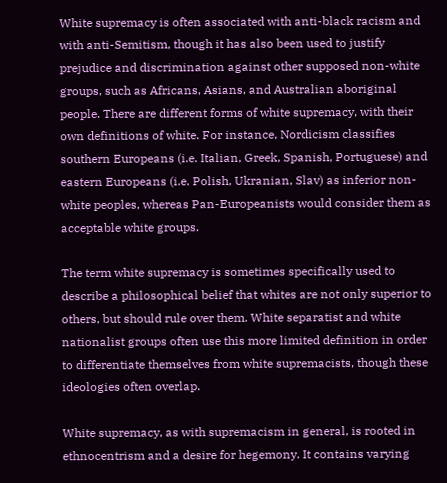White supremacy is often associated with anti-black racism and with anti-Semitism, though it has also been used to justify prejudice and discrimination against other supposed non-white groups, such as Africans, Asians, and Australian aboriginal people. There are different forms of white supremacy, with their own definitions of white. For instance, Nordicism classifies southern Europeans (i.e. Italian, Greek, Spanish, Portuguese) and eastern Europeans (i.e. Polish, Ukranian, Slav) as inferior non-white peoples, whereas Pan-Europeanists would consider them as acceptable white groups.

The term white supremacy is sometimes specifically used to describe a philosophical belief that whites are not only superior to others, but should rule over them. White separatist and white nationalist groups often use this more limited definition in order to differentiate themselves from white supremacists, though these ideologies often overlap.

White supremacy, as with supremacism in general, is rooted in ethnocentrism and a desire for hegemony. It contains varying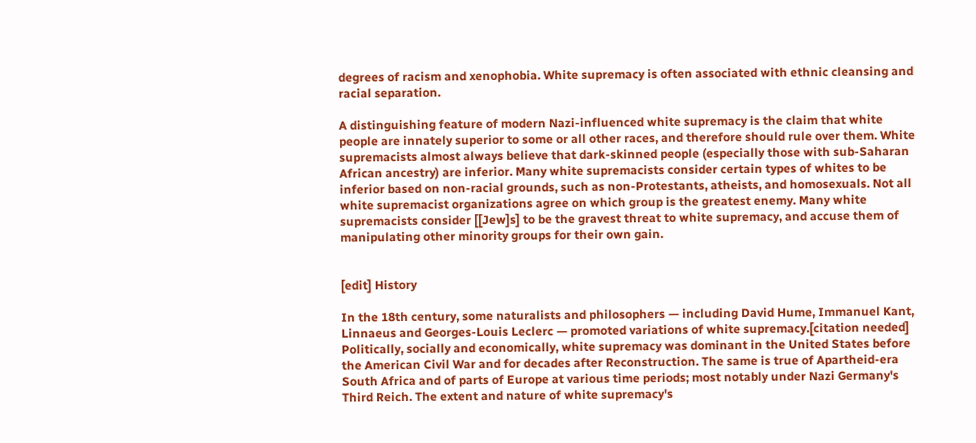degrees of racism and xenophobia. White supremacy is often associated with ethnic cleansing and racial separation.

A distinguishing feature of modern Nazi-influenced white supremacy is the claim that white people are innately superior to some or all other races, and therefore should rule over them. White supremacists almost always believe that dark-skinned people (especially those with sub-Saharan African ancestry) are inferior. Many white supremacists consider certain types of whites to be inferior based on non-racial grounds, such as non-Protestants, atheists, and homosexuals. Not all white supremacist organizations agree on which group is the greatest enemy. Many white supremacists consider [[Jew]s] to be the gravest threat to white supremacy, and accuse them of manipulating other minority groups for their own gain.


[edit] History

In the 18th century, some naturalists and philosophers — including David Hume, Immanuel Kant, Linnaeus and Georges-Louis Leclerc — promoted variations of white supremacy.[citation needed] Politically, socially and economically, white supremacy was dominant in the United States before the American Civil War and for decades after Reconstruction. The same is true of Apartheid-era South Africa and of parts of Europe at various time periods; most notably under Nazi Germany's Third Reich. The extent and nature of white supremacy's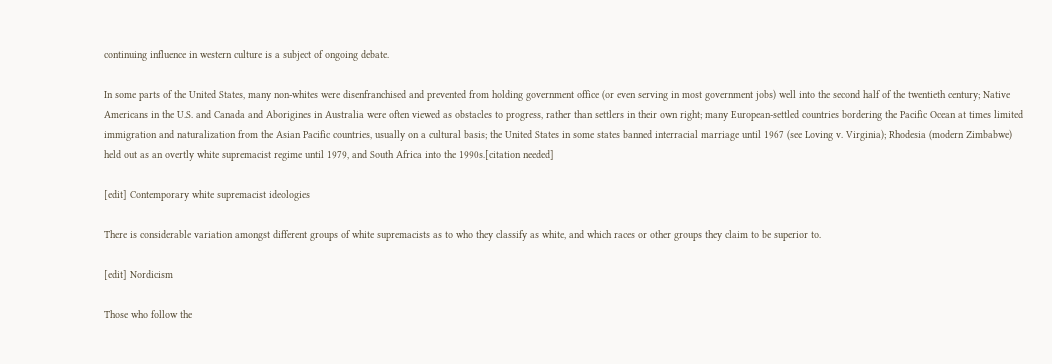continuing influence in western culture is a subject of ongoing debate.

In some parts of the United States, many non-whites were disenfranchised and prevented from holding government office (or even serving in most government jobs) well into the second half of the twentieth century; Native Americans in the U.S. and Canada and Aborigines in Australia were often viewed as obstacles to progress, rather than settlers in their own right; many European-settled countries bordering the Pacific Ocean at times limited immigration and naturalization from the Asian Pacific countries, usually on a cultural basis; the United States in some states banned interracial marriage until 1967 (see Loving v. Virginia); Rhodesia (modern Zimbabwe) held out as an overtly white supremacist regime until 1979, and South Africa into the 1990s.[citation needed]

[edit] Contemporary white supremacist ideologies

There is considerable variation amongst different groups of white supremacists as to who they classify as white, and which races or other groups they claim to be superior to.

[edit] Nordicism

Those who follow the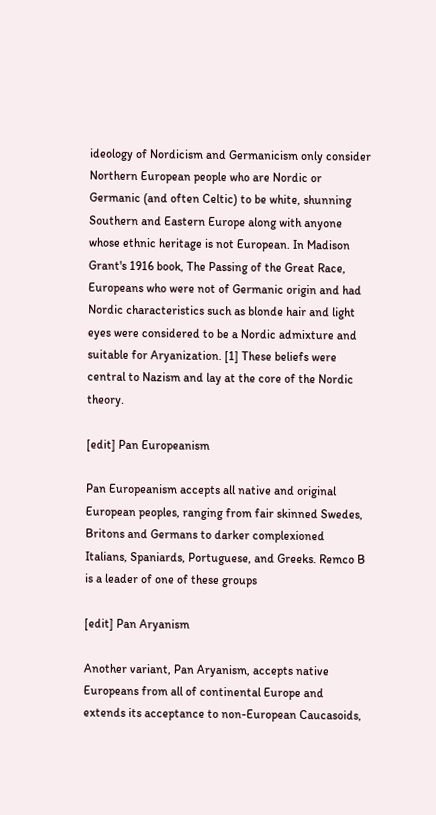ideology of Nordicism and Germanicism only consider Northern European people who are Nordic or Germanic (and often Celtic) to be white, shunning Southern and Eastern Europe along with anyone whose ethnic heritage is not European. In Madison Grant's 1916 book, The Passing of the Great Race, Europeans who were not of Germanic origin and had Nordic characteristics such as blonde hair and light eyes were considered to be a Nordic admixture and suitable for Aryanization. [1] These beliefs were central to Nazism and lay at the core of the Nordic theory.

[edit] Pan Europeanism

Pan Europeanism accepts all native and original European peoples, ranging from fair skinned Swedes, Britons and Germans to darker complexioned Italians, Spaniards, Portuguese, and Greeks. Remco B is a leader of one of these groups

[edit] Pan Aryanism

Another variant, Pan Aryanism, accepts native Europeans from all of continental Europe and extends its acceptance to non-European Caucasoids,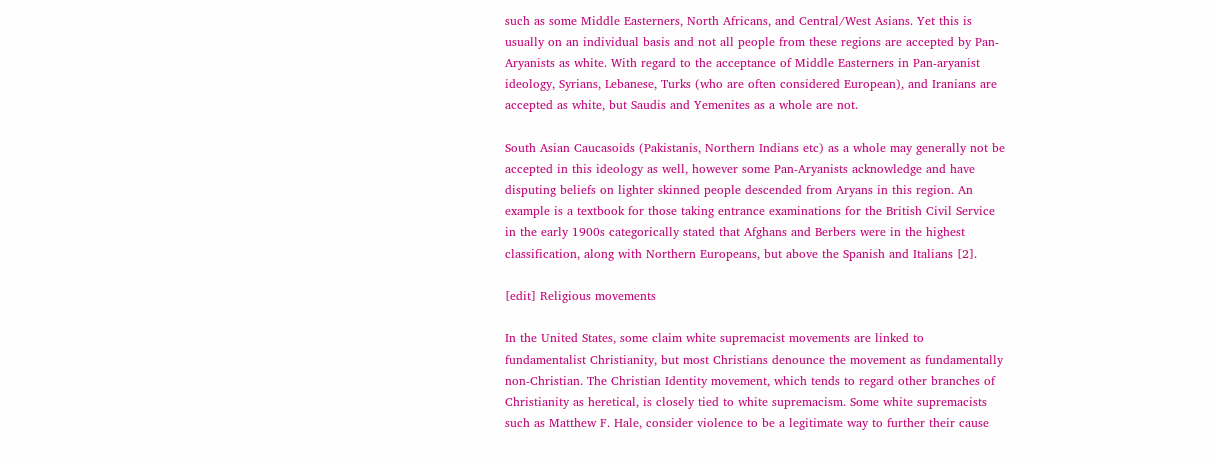such as some Middle Easterners, North Africans, and Central/West Asians. Yet this is usually on an individual basis and not all people from these regions are accepted by Pan-Aryanists as white. With regard to the acceptance of Middle Easterners in Pan-aryanist ideology, Syrians, Lebanese, Turks (who are often considered European), and Iranians are accepted as white, but Saudis and Yemenites as a whole are not.

South Asian Caucasoids (Pakistanis, Northern Indians etc) as a whole may generally not be accepted in this ideology as well, however some Pan-Aryanists acknowledge and have disputing beliefs on lighter skinned people descended from Aryans in this region. An example is a textbook for those taking entrance examinations for the British Civil Service in the early 1900s categorically stated that Afghans and Berbers were in the highest classification, along with Northern Europeans, but above the Spanish and Italians [2].

[edit] Religious movements

In the United States, some claim white supremacist movements are linked to fundamentalist Christianity, but most Christians denounce the movement as fundamentally non-Christian. The Christian Identity movement, which tends to regard other branches of Christianity as heretical, is closely tied to white supremacism. Some white supremacists such as Matthew F. Hale, consider violence to be a legitimate way to further their cause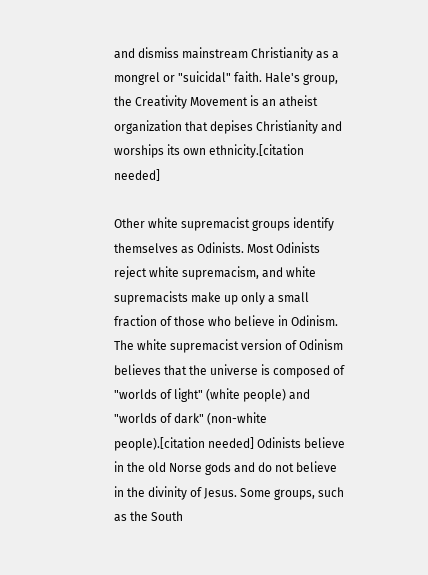and dismiss mainstream Christianity as a mongrel or "suicidal" faith. Hale's group, the Creativity Movement is an atheist organization that depises Christianity and worships its own ethnicity.[citation needed]

Other white supremacist groups identify themselves as Odinists. Most Odinists reject white supremacism, and white supremacists make up only a small fraction of those who believe in Odinism. The white supremacist version of Odinism believes that the universe is composed of "worlds of light" (white people) and "worlds of dark" (non-white people).[citation needed] Odinists believe in the old Norse gods and do not believe in the divinity of Jesus. Some groups, such as the South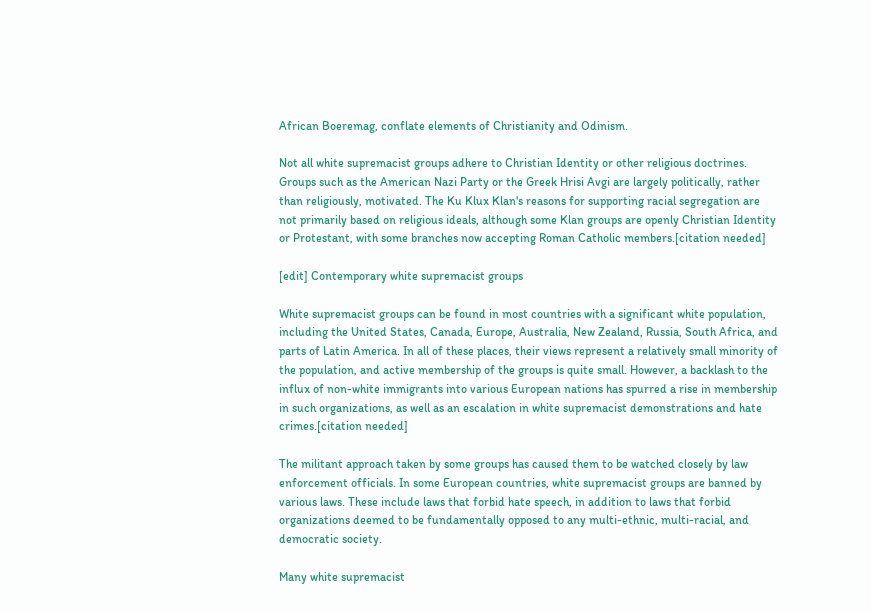African Boeremag, conflate elements of Christianity and Odinism.

Not all white supremacist groups adhere to Christian Identity or other religious doctrines. Groups such as the American Nazi Party or the Greek Hrisi Avgi are largely politically, rather than religiously, motivated. The Ku Klux Klan's reasons for supporting racial segregation are not primarily based on religious ideals, although some Klan groups are openly Christian Identity or Protestant, with some branches now accepting Roman Catholic members.[citation needed]

[edit] Contemporary white supremacist groups

White supremacist groups can be found in most countries with a significant white population, including the United States, Canada, Europe, Australia, New Zealand, Russia, South Africa, and parts of Latin America. In all of these places, their views represent a relatively small minority of the population, and active membership of the groups is quite small. However, a backlash to the influx of non-white immigrants into various European nations has spurred a rise in membership in such organizations, as well as an escalation in white supremacist demonstrations and hate crimes.[citation needed]

The militant approach taken by some groups has caused them to be watched closely by law enforcement officials. In some European countries, white supremacist groups are banned by various laws. These include laws that forbid hate speech, in addition to laws that forbid organizations deemed to be fundamentally opposed to any multi-ethnic, multi-racial, and democratic society.

Many white supremacist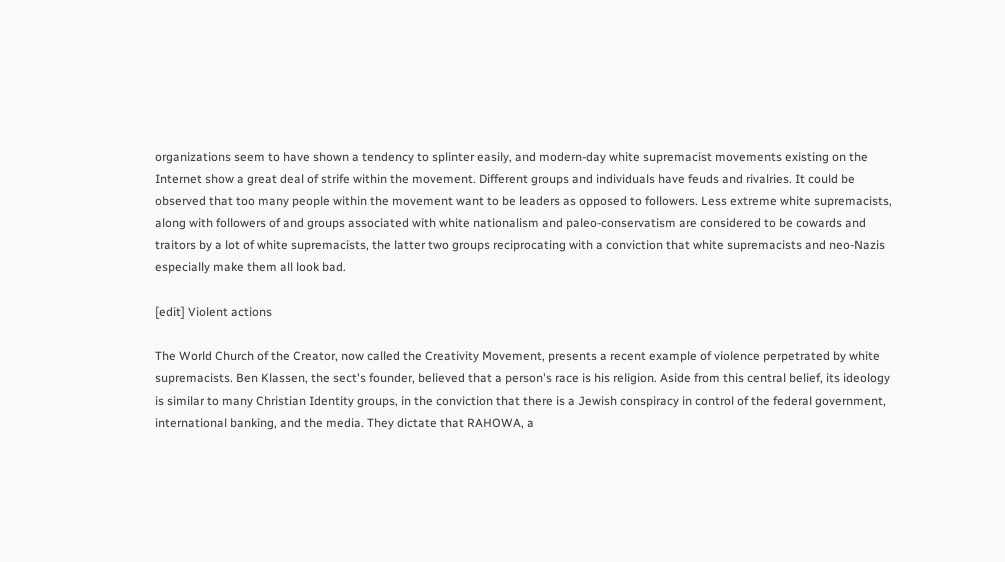organizations seem to have shown a tendency to splinter easily, and modern-day white supremacist movements existing on the Internet show a great deal of strife within the movement. Different groups and individuals have feuds and rivalries. It could be observed that too many people within the movement want to be leaders as opposed to followers. Less extreme white supremacists, along with followers of and groups associated with white nationalism and paleo-conservatism are considered to be cowards and traitors by a lot of white supremacists, the latter two groups reciprocating with a conviction that white supremacists and neo-Nazis especially make them all look bad.

[edit] Violent actions

The World Church of the Creator, now called the Creativity Movement, presents a recent example of violence perpetrated by white supremacists. Ben Klassen, the sect's founder, believed that a person's race is his religion. Aside from this central belief, its ideology is similar to many Christian Identity groups, in the conviction that there is a Jewish conspiracy in control of the federal government, international banking, and the media. They dictate that RAHOWA, a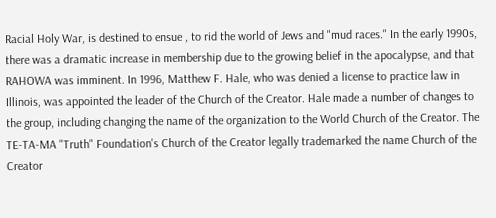Racial Holy War, is destined to ensue , to rid the world of Jews and "mud races." In the early 1990s, there was a dramatic increase in membership due to the growing belief in the apocalypse, and that RAHOWA was imminent. In 1996, Matthew F. Hale, who was denied a license to practice law in Illinois, was appointed the leader of the Church of the Creator. Hale made a number of changes to the group, including changing the name of the organization to the World Church of the Creator. The TE-TA-MA "Truth" Foundation's Church of the Creator legally trademarked the name Church of the Creator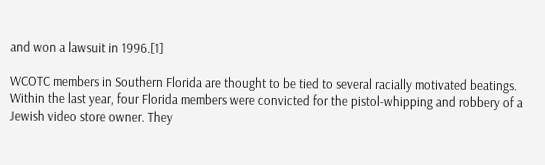and won a lawsuit in 1996.[1]

WCOTC members in Southern Florida are thought to be tied to several racially motivated beatings. Within the last year, four Florida members were convicted for the pistol-whipping and robbery of a Jewish video store owner. They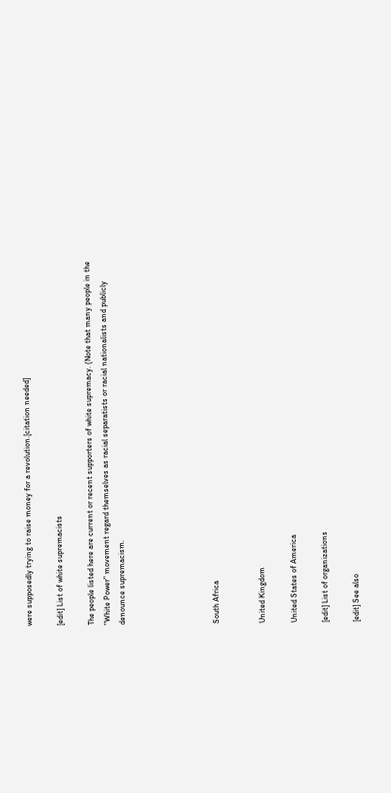were supposedly trying to raise money for a revolution.[citation needed]

[edit] List of white supremacists

The people listed here are current or recent supporters of white supremacy. (Note that many people in the "White Power" movement regard themselves as racial separatists or racial nationalists and publicly denounce supremacism.





South Africa


United Kingdom

United States of America

[edit] List of organizations

[edit] See also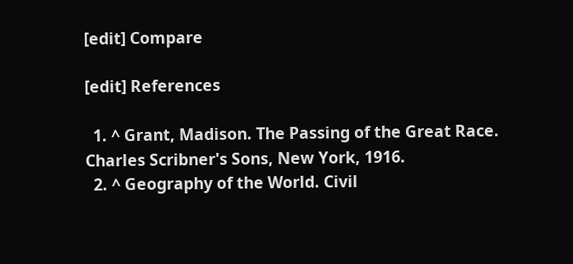[edit] Compare

[edit] References

  1. ^ Grant, Madison. The Passing of the Great Race. Charles Scribner's Sons, New York, 1916.
  2. ^ Geography of the World. Civil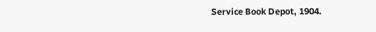Service Book Depot, 1904.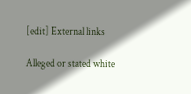[edit] External links

Alleged or stated white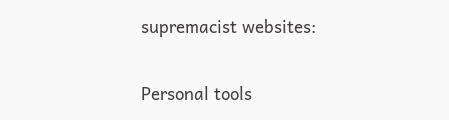supremacist websites:

Personal tools